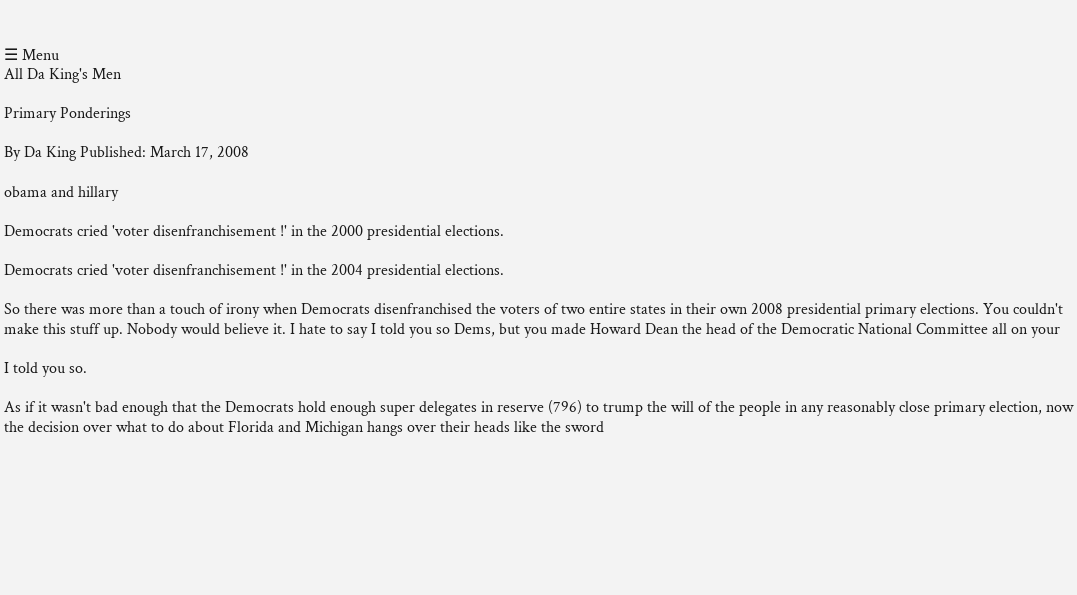☰ Menu
All Da King's Men

Primary Ponderings

By Da King Published: March 17, 2008

obama and hillary

Democrats cried 'voter disenfranchisement !' in the 2000 presidential elections.

Democrats cried 'voter disenfranchisement !' in the 2004 presidential elections.

So there was more than a touch of irony when Democrats disenfranchised the voters of two entire states in their own 2008 presidential primary elections. You couldn't make this stuff up. Nobody would believe it. I hate to say I told you so Dems, but you made Howard Dean the head of the Democratic National Committee all on your

I told you so.

As if it wasn't bad enough that the Democrats hold enough super delegates in reserve (796) to trump the will of the people in any reasonably close primary election, now the decision over what to do about Florida and Michigan hangs over their heads like the sword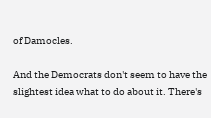of Damocles.

And the Democrats don't seem to have the slightest idea what to do about it. There's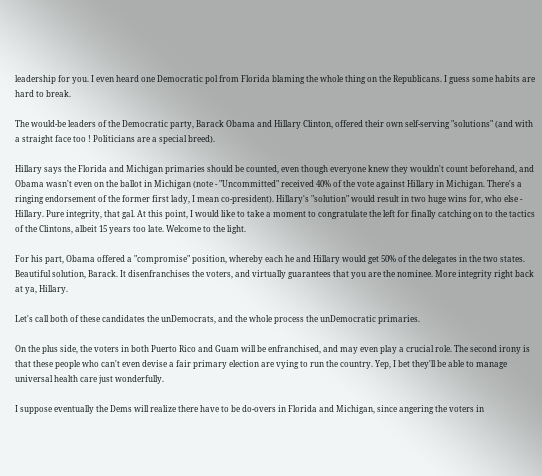leadership for you. I even heard one Democratic pol from Florida blaming the whole thing on the Republicans. I guess some habits are hard to break.

The would-be leaders of the Democratic party, Barack Obama and Hillary Clinton, offered their own self-serving "solutions" (and with a straight face too ! Politicians are a special breed).

Hillary says the Florida and Michigan primaries should be counted, even though everyone knew they wouldn't count beforehand, and Obama wasn't even on the ballot in Michigan (note - "Uncommitted" received 40% of the vote against Hillary in Michigan. There's a ringing endorsement of the former first lady, I mean co-president). Hillary's "solution" would result in two huge wins for, who else - Hillary. Pure integrity, that gal. At this point, I would like to take a moment to congratulate the left for finally catching on to the tactics of the Clintons, albeit 15 years too late. Welcome to the light.

For his part, Obama offered a "compromise" position, whereby each he and Hillary would get 50% of the delegates in the two states. Beautiful solution, Barack. It disenfranchises the voters, and virtually guarantees that you are the nominee. More integrity right back at ya, Hillary.

Let's call both of these candidates the unDemocrats, and the whole process the unDemocratic primaries.

On the plus side, the voters in both Puerto Rico and Guam will be enfranchised, and may even play a crucial role. The second irony is that these people who can't even devise a fair primary election are vying to run the country. Yep, I bet they'll be able to manage universal health care just wonderfully.

I suppose eventually the Dems will realize there have to be do-overs in Florida and Michigan, since angering the voters in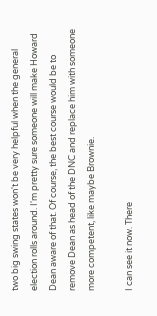two big swing states won't be very helpful when the general election rolls around. I'm pretty sure someone will make Howard Dean aware of that. Of course, the best course would be to remove Dean as head of the DNC and replace him with someone more competent, like maybe Brownie.

I can see it now. There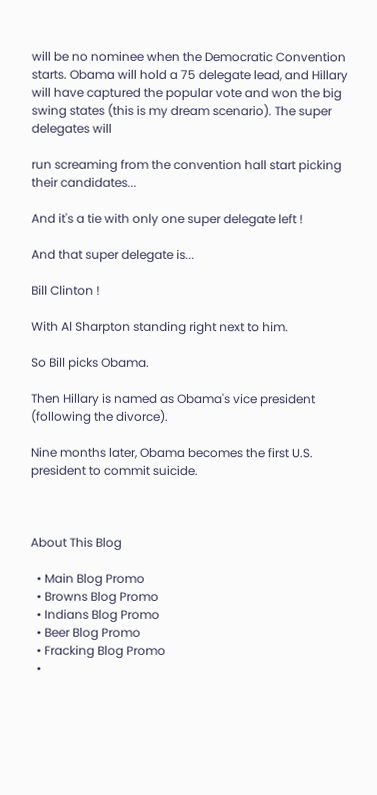will be no nominee when the Democratic Convention starts. Obama will hold a 75 delegate lead, and Hillary will have captured the popular vote and won the big swing states (this is my dream scenario). The super delegates will

run screaming from the convention hall start picking their candidates...

And it's a tie with only one super delegate left !

And that super delegate is...

Bill Clinton !

With Al Sharpton standing right next to him.

So Bill picks Obama.

Then Hillary is named as Obama's vice president (following the divorce).

Nine months later, Obama becomes the first U.S. president to commit suicide.



About This Blog

  • Main Blog Promo
  • Browns Blog Promo
  • Indians Blog Promo
  • Beer Blog Promo
  • Fracking Blog Promo
  •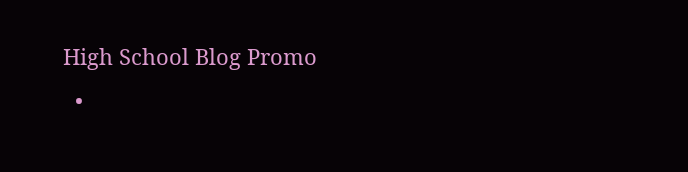High School Blog Promo
  •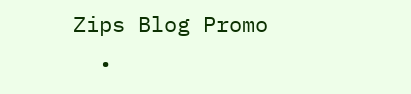Zips Blog Promo
  •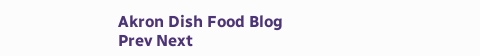Akron Dish Food Blog
Prev Next